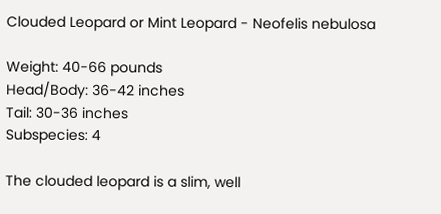Clouded Leopard or Mint Leopard - Neofelis nebulosa

Weight: 40-66 pounds
Head/Body: 36-42 inches
Tail: 30-36 inches
Subspecies: 4

The clouded leopard is a slim, well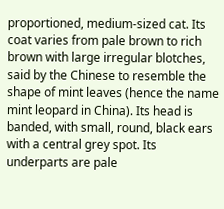proportioned, medium-sized cat. Its coat varies from pale brown to rich brown with large irregular blotches, said by the Chinese to resemble the shape of mint leaves (hence the name mint leopard in China). Its head is banded, with small, round, black ears with a central grey spot. Its underparts are pale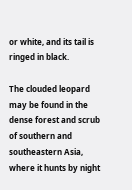or white, and its tail is ringed in black.

The clouded leopard may be found in the dense forest and scrub of southern and southeastern Asia, where it hunts by night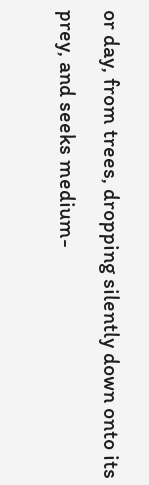or day, from trees, dropping silently down onto its prey, and seeks medium-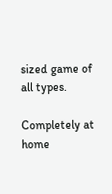sized game of all types.

Completely at home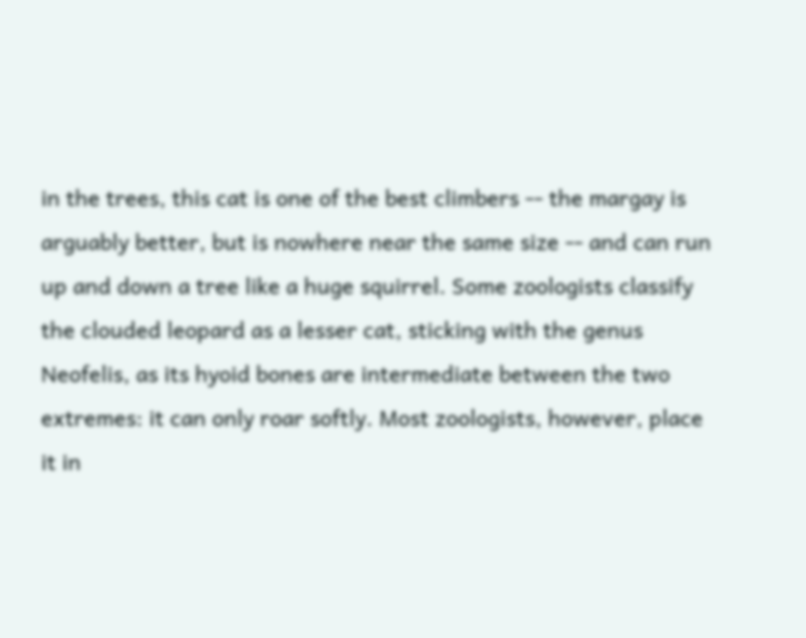in the trees, this cat is one of the best climbers -- the margay is arguably better, but is nowhere near the same size -- and can run up and down a tree like a huge squirrel. Some zoologists classify the clouded leopard as a lesser cat, sticking with the genus Neofelis, as its hyoid bones are intermediate between the two extremes: it can only roar softly. Most zoologists, however, place it in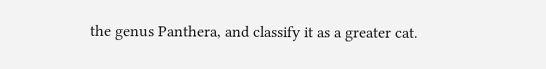the genus Panthera, and classify it as a greater cat.